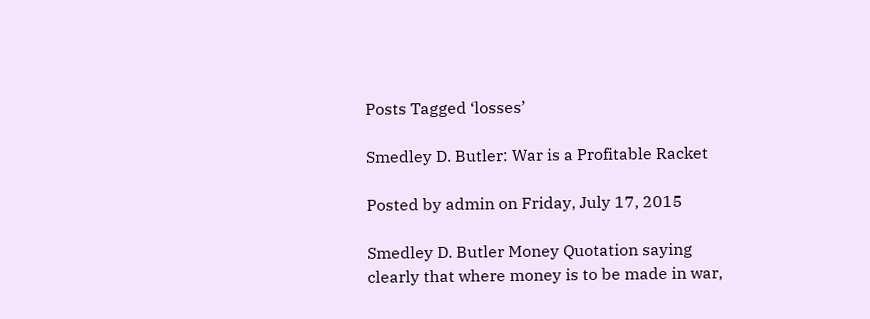Posts Tagged ‘losses’

Smedley D. Butler: War is a Profitable Racket

Posted by admin on Friday, July 17, 2015

Smedley D. Butler Money Quotation saying clearly that where money is to be made in war,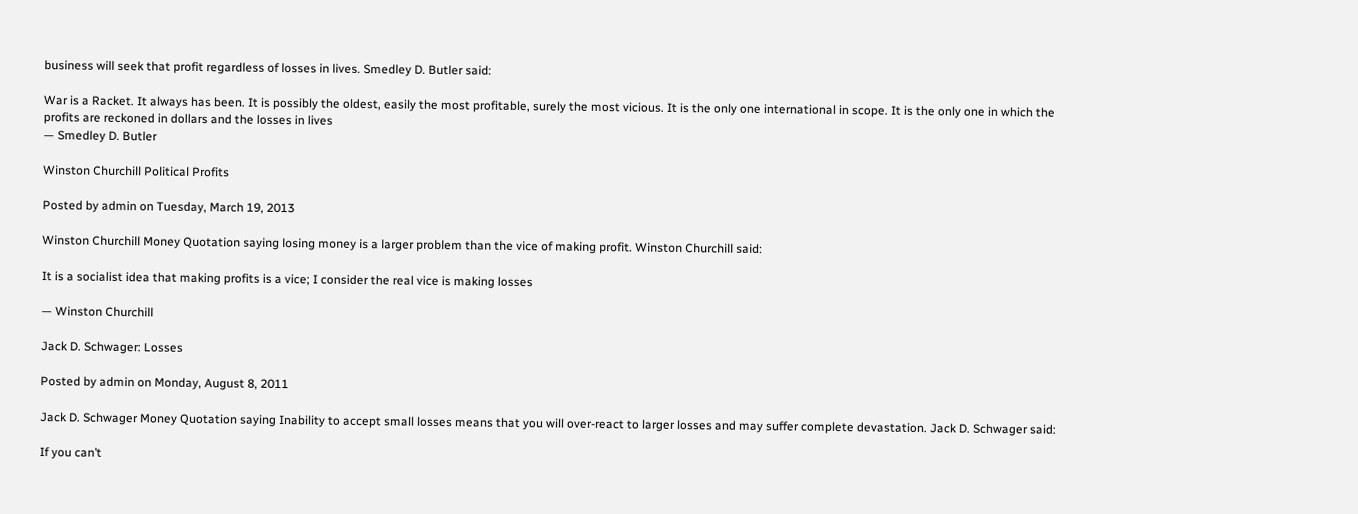business will seek that profit regardless of losses in lives. Smedley D. Butler said:

War is a Racket. It always has been. It is possibly the oldest, easily the most profitable, surely the most vicious. It is the only one international in scope. It is the only one in which the profits are reckoned in dollars and the losses in lives
— Smedley D. Butler

Winston Churchill Political Profits

Posted by admin on Tuesday, March 19, 2013

Winston Churchill Money Quotation saying losing money is a larger problem than the vice of making profit. Winston Churchill said:

It is a socialist idea that making profits is a vice; I consider the real vice is making losses

— Winston Churchill

Jack D. Schwager: Losses

Posted by admin on Monday, August 8, 2011

Jack D. Schwager Money Quotation saying Inability to accept small losses means that you will over-react to larger losses and may suffer complete devastation. Jack D. Schwager said:

If you can’t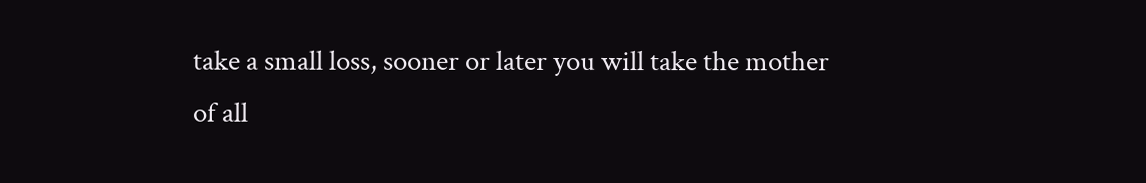take a small loss, sooner or later you will take the mother of all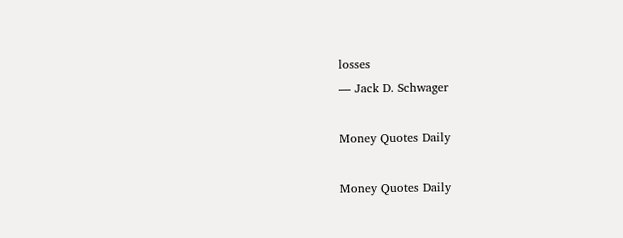losses
— Jack D. Schwager

Money Quotes Daily

Money Quotes Daily